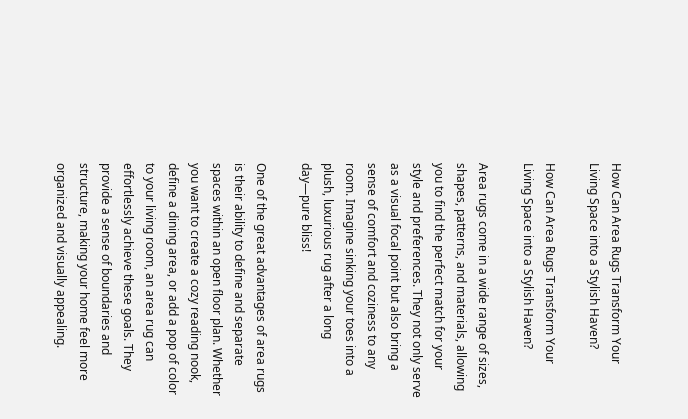How Can Area Rugs Transform Your Living Space into a Stylish Haven?

How Can Area Rugs Transform Your Living Space into a Stylish Haven?

Area rugs come in a wide range of sizes, shapes, patterns, and materials, allowing you to find the perfect match for your style and preferences. They not only serve as a visual focal point but also bring a sense of comfort and coziness to any room. Imagine sinking your toes into a plush, luxurious rug after a long day—pure bliss!

One of the great advantages of area rugs is their ability to define and separate spaces within an open floor plan. Whether you want to create a cozy reading nook, define a dining area, or add a pop of color to your living room, an area rug can effortlessly achieve these goals. They provide a sense of boundaries and structure, making your home feel more organized and visually appealing.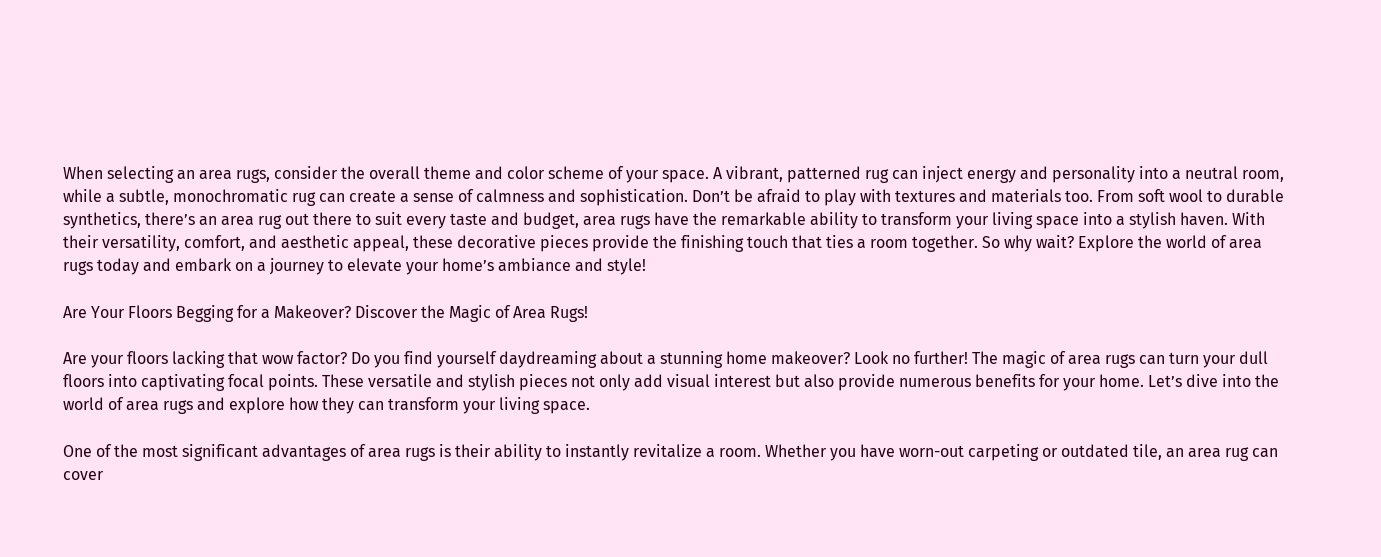When selecting an area rugs, consider the overall theme and color scheme of your space. A vibrant, patterned rug can inject energy and personality into a neutral room, while a subtle, monochromatic rug can create a sense of calmness and sophistication. Don’t be afraid to play with textures and materials too. From soft wool to durable synthetics, there’s an area rug out there to suit every taste and budget, area rugs have the remarkable ability to transform your living space into a stylish haven. With their versatility, comfort, and aesthetic appeal, these decorative pieces provide the finishing touch that ties a room together. So why wait? Explore the world of area rugs today and embark on a journey to elevate your home’s ambiance and style!

Are Your Floors Begging for a Makeover? Discover the Magic of Area Rugs!

Are your floors lacking that wow factor? Do you find yourself daydreaming about a stunning home makeover? Look no further! The magic of area rugs can turn your dull floors into captivating focal points. These versatile and stylish pieces not only add visual interest but also provide numerous benefits for your home. Let’s dive into the world of area rugs and explore how they can transform your living space.

One of the most significant advantages of area rugs is their ability to instantly revitalize a room. Whether you have worn-out carpeting or outdated tile, an area rug can cover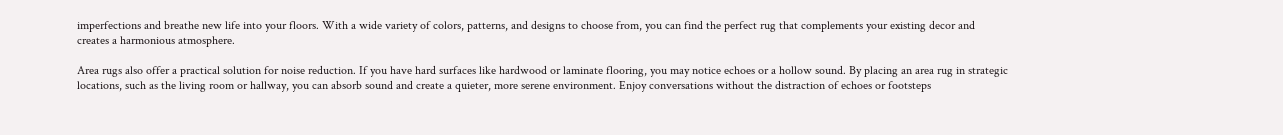imperfections and breathe new life into your floors. With a wide variety of colors, patterns, and designs to choose from, you can find the perfect rug that complements your existing decor and creates a harmonious atmosphere.

Area rugs also offer a practical solution for noise reduction. If you have hard surfaces like hardwood or laminate flooring, you may notice echoes or a hollow sound. By placing an area rug in strategic locations, such as the living room or hallway, you can absorb sound and create a quieter, more serene environment. Enjoy conversations without the distraction of echoes or footsteps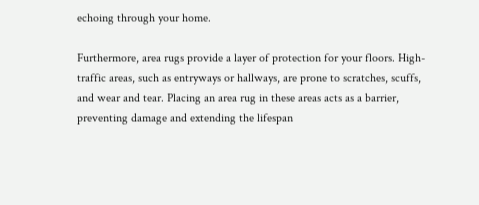echoing through your home.

Furthermore, area rugs provide a layer of protection for your floors. High-traffic areas, such as entryways or hallways, are prone to scratches, scuffs, and wear and tear. Placing an area rug in these areas acts as a barrier, preventing damage and extending the lifespan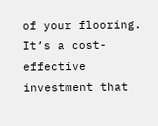of your flooring. It’s a cost-effective investment that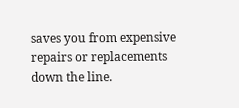saves you from expensive repairs or replacements down the line.